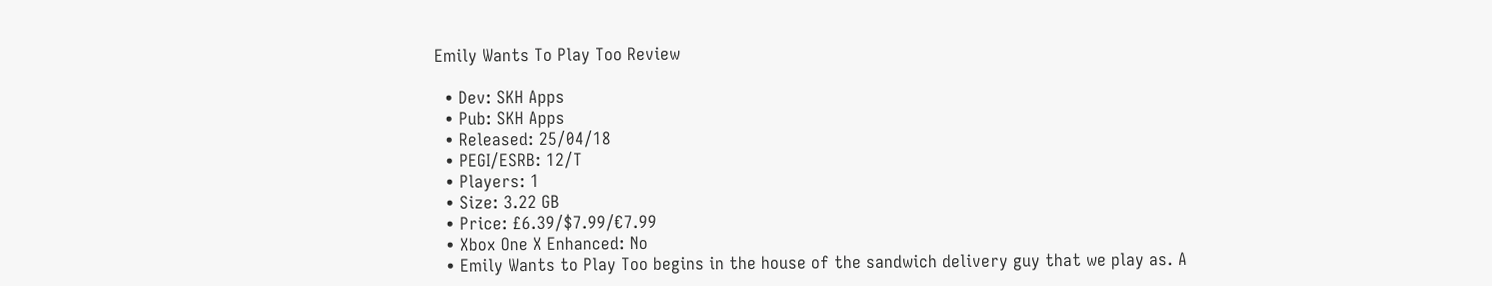Emily Wants To Play Too Review

  • Dev: SKH Apps
  • Pub: SKH Apps
  • Released: 25/04/18
  • PEGI/ESRB: 12/T
  • Players: 1
  • Size: 3.22 GB
  • Price: £6.39/$7.99/€7.99
  • Xbox One X Enhanced: No
  • Emily Wants to Play Too begins in the house of the sandwich delivery guy that we play as. A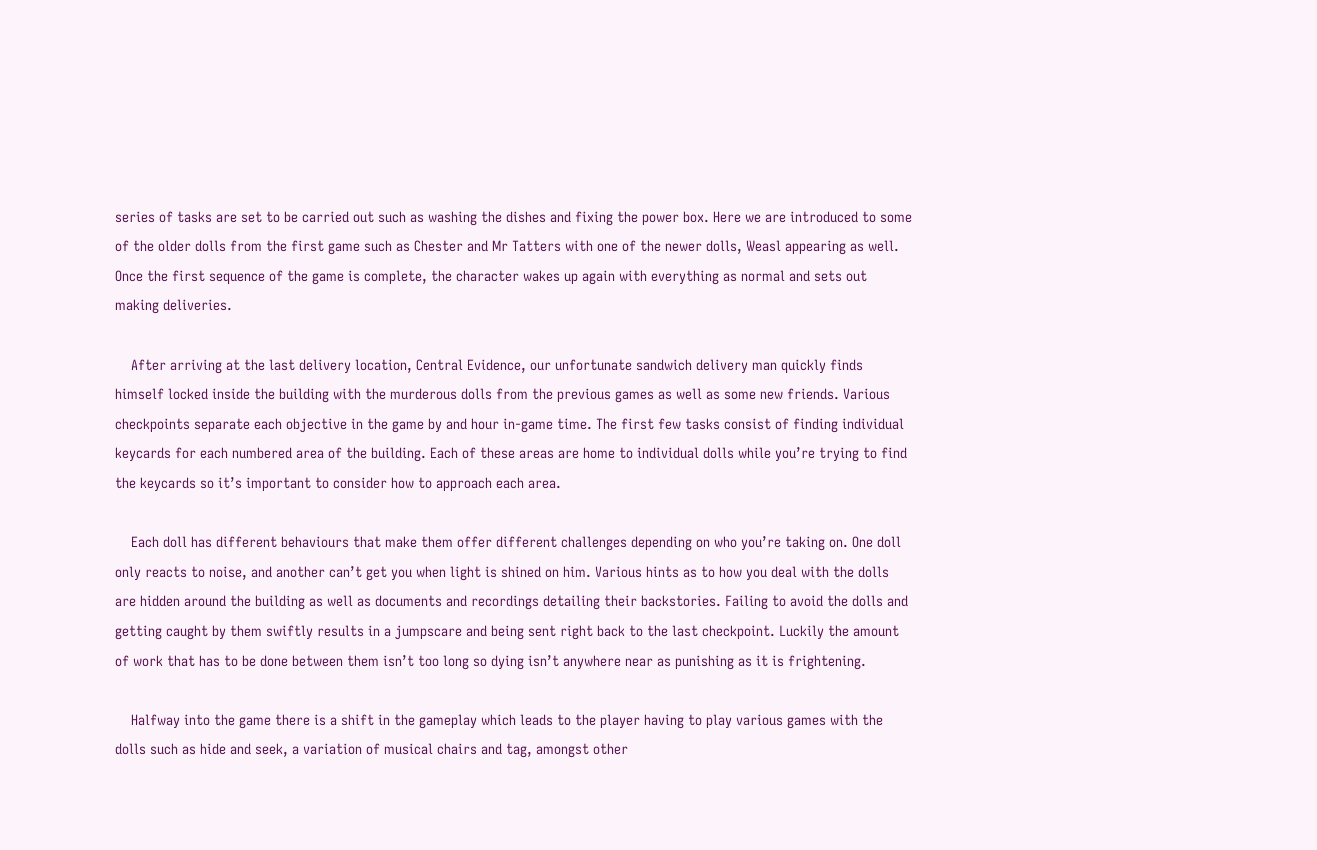series of tasks are set to be carried out such as washing the dishes and fixing the power box. Here we are introduced to some of the older dolls from the first game such as Chester and Mr Tatters with one of the newer dolls, Weasl appearing as well. Once the first sequence of the game is complete, the character wakes up again with everything as normal and sets out making deliveries.

    After arriving at the last delivery location, Central Evidence, our unfortunate sandwich delivery man quickly finds himself locked inside the building with the murderous dolls from the previous games as well as some new friends. Various checkpoints separate each objective in the game by and hour in-game time. The first few tasks consist of finding individual keycards for each numbered area of the building. Each of these areas are home to individual dolls while you’re trying to find the keycards so it’s important to consider how to approach each area.

    Each doll has different behaviours that make them offer different challenges depending on who you’re taking on. One doll only reacts to noise, and another can’t get you when light is shined on him. Various hints as to how you deal with the dolls are hidden around the building as well as documents and recordings detailing their backstories. Failing to avoid the dolls and getting caught by them swiftly results in a jumpscare and being sent right back to the last checkpoint. Luckily the amount of work that has to be done between them isn’t too long so dying isn’t anywhere near as punishing as it is frightening.

    Halfway into the game there is a shift in the gameplay which leads to the player having to play various games with the dolls such as hide and seek, a variation of musical chairs and tag, amongst other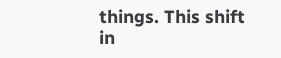things. This shift in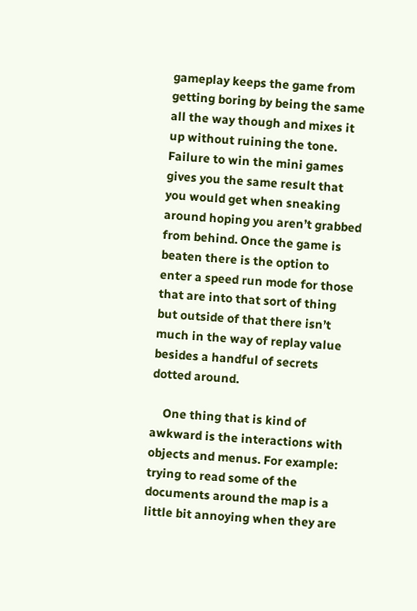gameplay keeps the game from getting boring by being the same all the way though and mixes it up without ruining the tone. Failure to win the mini games gives you the same result that you would get when sneaking around hoping you aren’t grabbed from behind. Once the game is beaten there is the option to enter a speed run mode for those that are into that sort of thing but outside of that there isn’t much in the way of replay value besides a handful of secrets dotted around.

    One thing that is kind of awkward is the interactions with objects and menus. For example: trying to read some of the documents around the map is a little bit annoying when they are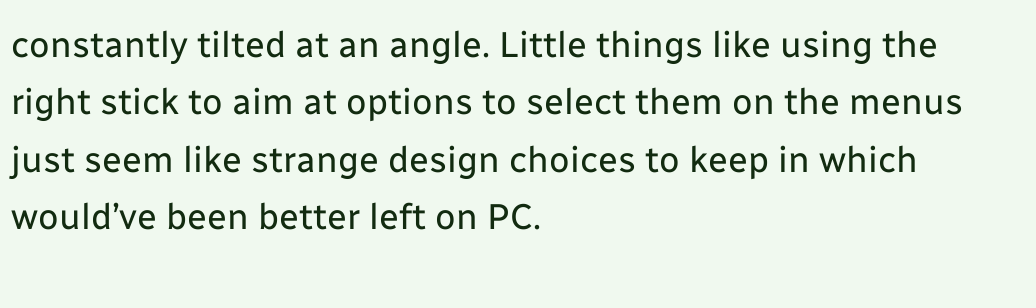constantly tilted at an angle. Little things like using the right stick to aim at options to select them on the menus just seem like strange design choices to keep in which would’ve been better left on PC.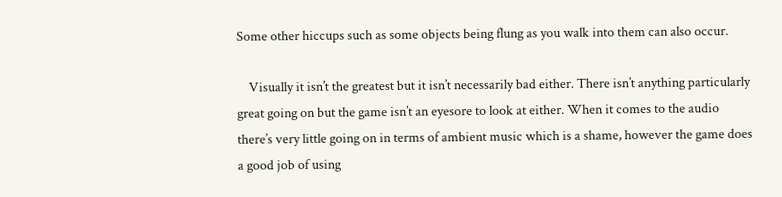Some other hiccups such as some objects being flung as you walk into them can also occur.

    Visually it isn’t the greatest but it isn’t necessarily bad either. There isn’t anything particularly great going on but the game isn’t an eyesore to look at either. When it comes to the audio there’s very little going on in terms of ambient music which is a shame, however the game does a good job of using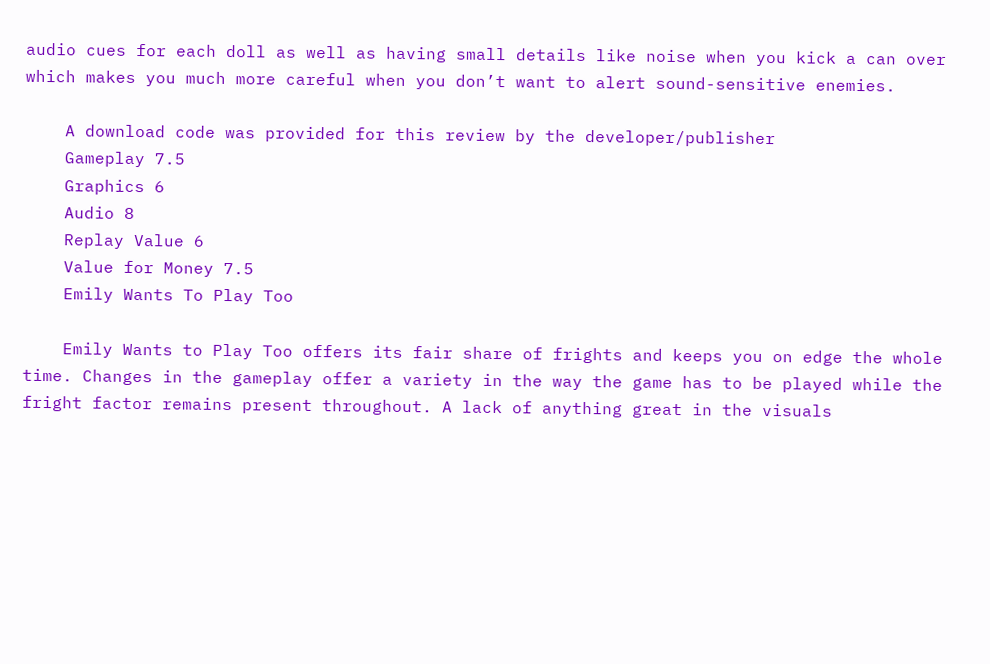audio cues for each doll as well as having small details like noise when you kick a can over which makes you much more careful when you don’t want to alert sound-sensitive enemies.

    A download code was provided for this review by the developer/publisher
    Gameplay 7.5
    Graphics 6
    Audio 8
    Replay Value 6
    Value for Money 7.5
    Emily Wants To Play Too

    Emily Wants to Play Too offers its fair share of frights and keeps you on edge the whole time. Changes in the gameplay offer a variety in the way the game has to be played while the fright factor remains present throughout. A lack of anything great in the visuals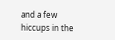and a few hiccups in the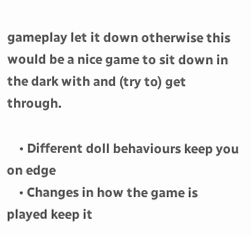gameplay let it down otherwise this would be a nice game to sit down in the dark with and (try to) get through.

    • Different doll behaviours keep you on edge
    • Changes in how the game is played keep it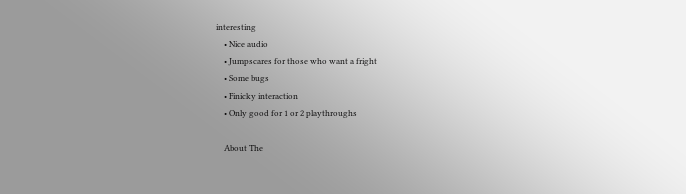interesting
    • Nice audio
    • Jumpscares for those who want a fright
    • Some bugs
    • Finicky interaction
    • Only good for 1 or 2 playthroughs

    About The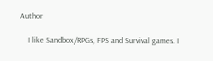Author

    I like Sandbox/RPGs, FPS and Survival games. I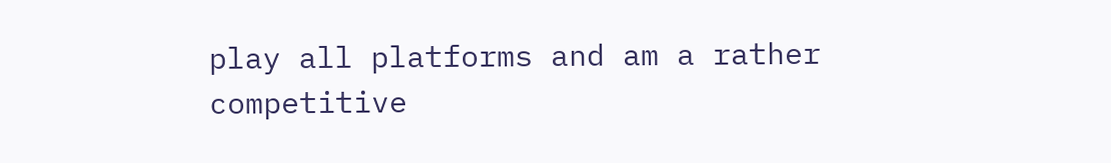play all platforms and am a rather competitive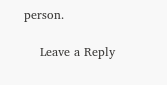person.

    Leave a Reply